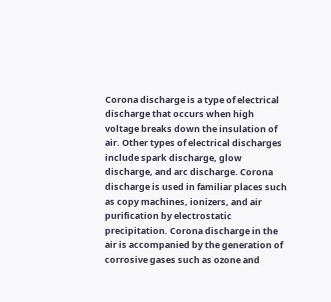Corona discharge is a type of electrical discharge that occurs when high voltage breaks down the insulation of air. Other types of electrical discharges include spark discharge, glow discharge, and arc discharge. Corona discharge is used in familiar places such as copy machines, ionizers, and air purification by electrostatic precipitation. Corona discharge in the air is accompanied by the generation of corrosive gases such as ozone and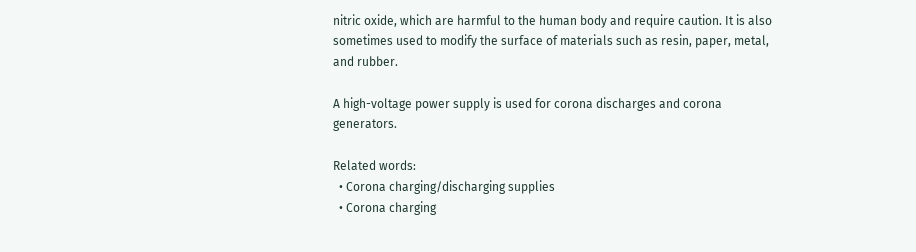nitric oxide, which are harmful to the human body and require caution. It is also sometimes used to modify the surface of materials such as resin, paper, metal, and rubber.

A high-voltage power supply is used for corona discharges and corona generators.

Related words:
  • Corona charging/discharging supplies
  • Corona charging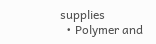supplies
  • Polymer and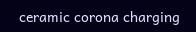ceramic corona charging